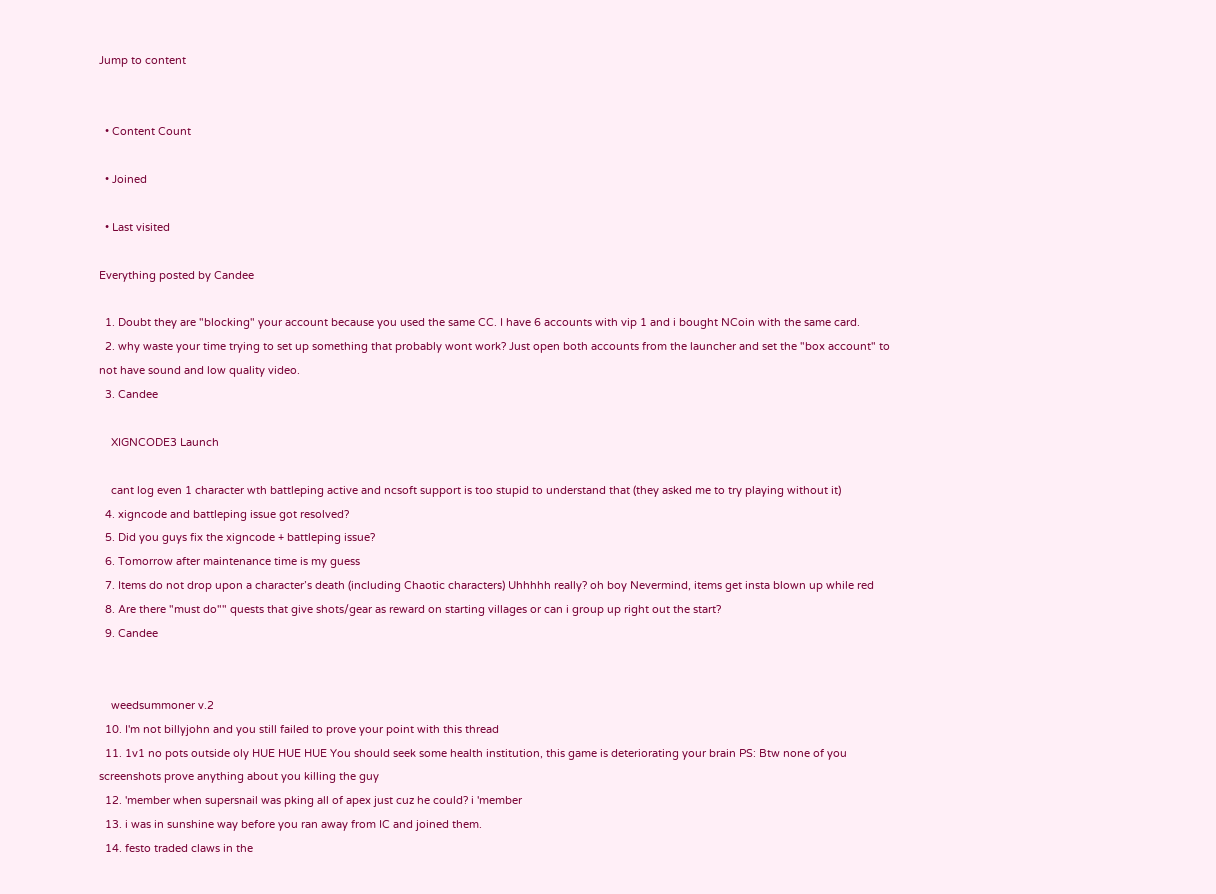Jump to content


  • Content Count

  • Joined

  • Last visited

Everything posted by Candee

  1. Doubt they are "blocking" your account because you used the same CC. I have 6 accounts with vip 1 and i bought NCoin with the same card.
  2. why waste your time trying to set up something that probably wont work? Just open both accounts from the launcher and set the "box account" to not have sound and low quality video.
  3. Candee

    XIGNCODE3 Launch

    cant log even 1 character wth battleping active and ncsoft support is too stupid to understand that (they asked me to try playing without it)
  4. xigncode and battleping issue got resolved?
  5. Did you guys fix the xigncode + battleping issue?
  6. Tomorrow after maintenance time is my guess
  7. Items do not drop upon a character’s death (including Chaotic characters) Uhhhhh really? oh boy Nevermind, items get insta blown up while red
  8. Are there "must do"" quests that give shots/gear as reward on starting villages or can i group up right out the start?
  9. Candee


    weedsummoner v.2
  10. I'm not billyjohn and you still failed to prove your point with this thread
  11. 1v1 no pots outside oly HUE HUE HUE You should seek some health institution, this game is deteriorating your brain PS: Btw none of you screenshots prove anything about you killing the guy
  12. 'member when supersnail was pking all of apex just cuz he could? i 'member
  13. i was in sunshine way before you ran away from IC and joined them.
  14. festo traded claws in the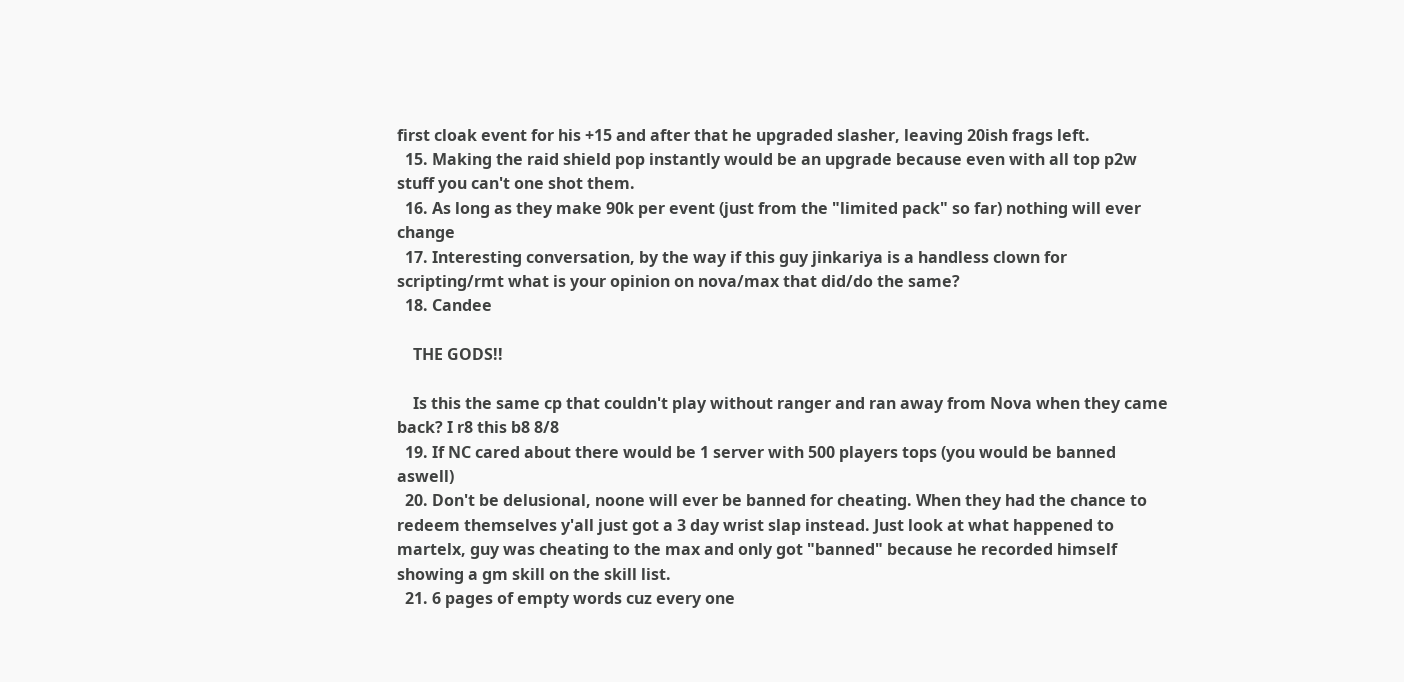first cloak event for his +15 and after that he upgraded slasher, leaving 20ish frags left.
  15. Making the raid shield pop instantly would be an upgrade because even with all top p2w stuff you can't one shot them.
  16. As long as they make 90k per event (just from the "limited pack" so far) nothing will ever change
  17. Interesting conversation, by the way if this guy jinkariya is a handless clown for scripting/rmt what is your opinion on nova/max that did/do the same?
  18. Candee

    THE GODS!!

    Is this the same cp that couldn't play without ranger and ran away from Nova when they came back? I r8 this b8 8/8
  19. If NC cared about there would be 1 server with 500 players tops (you would be banned aswell)
  20. Don't be delusional, noone will ever be banned for cheating. When they had the chance to redeem themselves y'all just got a 3 day wrist slap instead. Just look at what happened to martelx, guy was cheating to the max and only got "banned" because he recorded himself showing a gm skill on the skill list.
  21. 6 pages of empty words cuz every one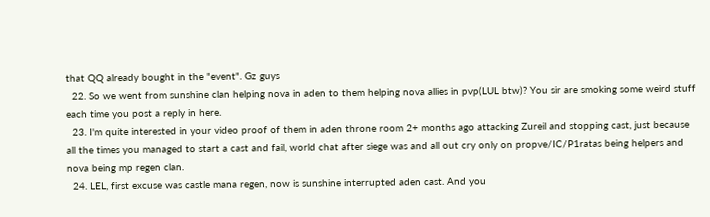that QQ already bought in the "event". Gz guys
  22. So we went from sunshine clan helping nova in aden to them helping nova allies in pvp(LUL btw)? You sir are smoking some weird stuff each time you post a reply in here.
  23. I'm quite interested in your video proof of them in aden throne room 2+ months ago attacking Zureil and stopping cast, just because all the times you managed to start a cast and fail, world chat after siege was and all out cry only on propve/IC/P1ratas being helpers and nova being mp regen clan.
  24. LEL, first excuse was castle mana regen, now is sunshine interrupted aden cast. And you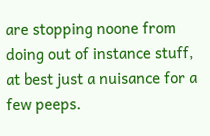are stopping noone from doing out of instance stuff, at best just a nuisance for a few peeps.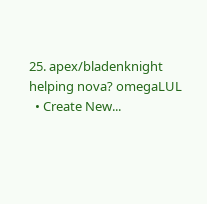25. apex/bladenknight helping nova? omegaLUL
  • Create New...